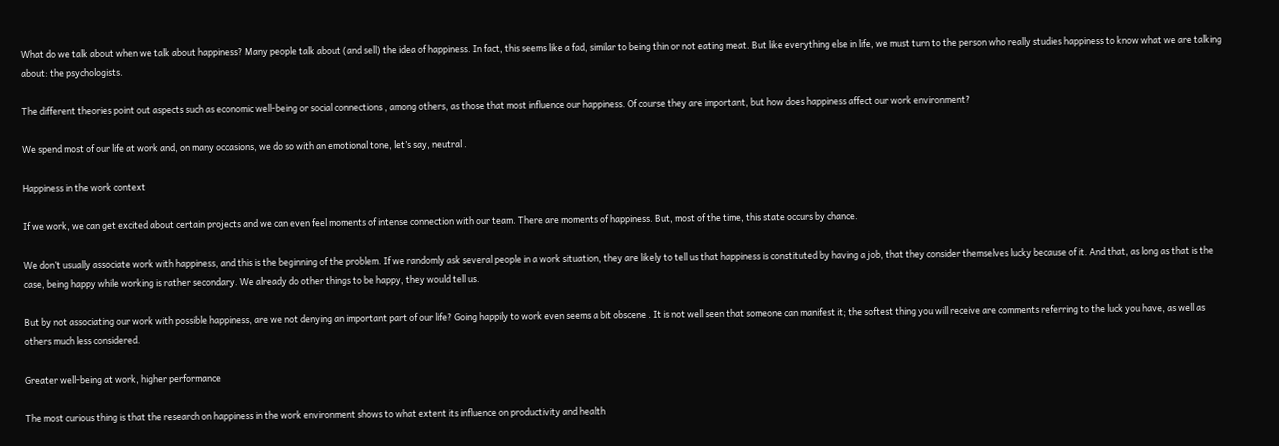What do we talk about when we talk about happiness? Many people talk about (and sell) the idea of happiness. In fact, this seems like a fad, similar to being thin or not eating meat. But like everything else in life, we must turn to the person who really studies happiness to know what we are talking about: the psychologists.

The different theories point out aspects such as economic well-being or social connections , among others, as those that most influence our happiness. Of course they are important, but how does happiness affect our work environment?

We spend most of our life at work and, on many occasions, we do so with an emotional tone, let’s say, neutral .

Happiness in the work context

If we work, we can get excited about certain projects and we can even feel moments of intense connection with our team. There are moments of happiness. But, most of the time, this state occurs by chance.

We don’t usually associate work with happiness, and this is the beginning of the problem. If we randomly ask several people in a work situation, they are likely to tell us that happiness is constituted by having a job, that they consider themselves lucky because of it. And that, as long as that is the case, being happy while working is rather secondary. We already do other things to be happy, they would tell us.

But by not associating our work with possible happiness, are we not denying an important part of our life? Going happily to work even seems a bit obscene . It is not well seen that someone can manifest it; the softest thing you will receive are comments referring to the luck you have, as well as others much less considered.

Greater well-being at work, higher performance

The most curious thing is that the research on happiness in the work environment shows to what extent its influence on productivity and health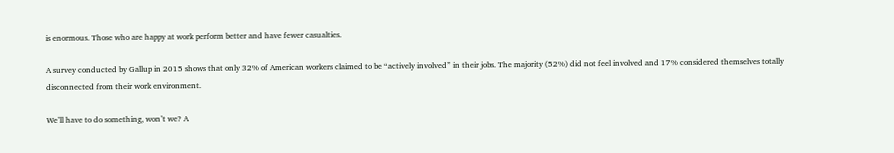is enormous. Those who are happy at work perform better and have fewer casualties.

A survey conducted by Gallup in 2015 shows that only 32% of American workers claimed to be “actively involved” in their jobs. The majority (52%) did not feel involved and 17% considered themselves totally disconnected from their work environment.

We’ll have to do something, won’t we? A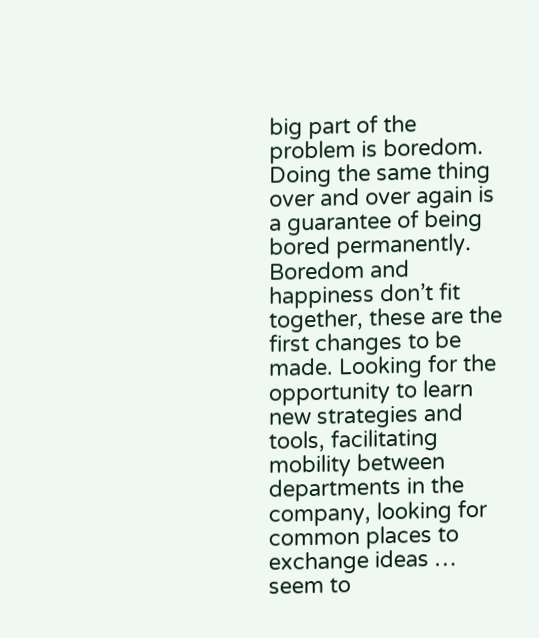big part of the problem is boredom. Doing the same thing over and over again is a guarantee of being bored permanently. Boredom and happiness don’t fit together, these are the first changes to be made. Looking for the opportunity to learn new strategies and tools, facilitating mobility between departments in the company, looking for common places to exchange ideas … seem to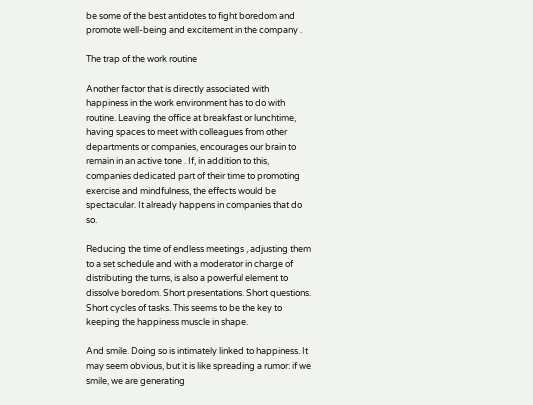be some of the best antidotes to fight boredom and promote well-being and excitement in the company .

The trap of the work routine

Another factor that is directly associated with happiness in the work environment has to do with routine. Leaving the office at breakfast or lunchtime, having spaces to meet with colleagues from other departments or companies, encourages our brain to remain in an active tone . If, in addition to this, companies dedicated part of their time to promoting exercise and mindfulness, the effects would be spectacular. It already happens in companies that do so.

Reducing the time of endless meetings , adjusting them to a set schedule and with a moderator in charge of distributing the turns, is also a powerful element to dissolve boredom. Short presentations. Short questions. Short cycles of tasks. This seems to be the key to keeping the happiness muscle in shape.

And smile. Doing so is intimately linked to happiness. It may seem obvious, but it is like spreading a rumor: if we smile, we are generating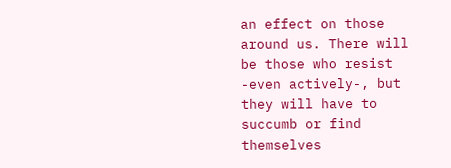an effect on those around us. There will be those who resist -even actively-, but they will have to succumb or find themselves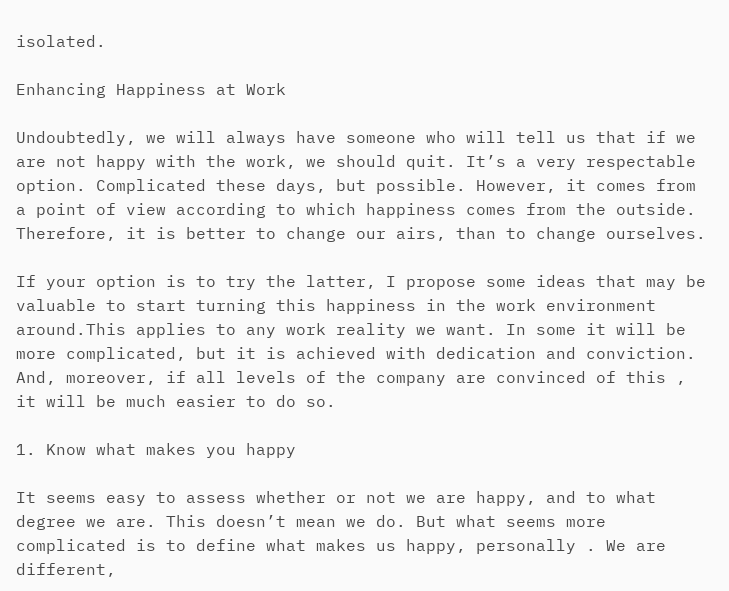isolated.

Enhancing Happiness at Work

Undoubtedly, we will always have someone who will tell us that if we are not happy with the work, we should quit. It’s a very respectable option. Complicated these days, but possible. However, it comes from a point of view according to which happiness comes from the outside. Therefore, it is better to change our airs, than to change ourselves.

If your option is to try the latter, I propose some ideas that may be valuable to start turning this happiness in the work environment around.This applies to any work reality we want. In some it will be more complicated, but it is achieved with dedication and conviction. And, moreover, if all levels of the company are convinced of this , it will be much easier to do so.

1. Know what makes you happy

It seems easy to assess whether or not we are happy, and to what degree we are. This doesn’t mean we do. But what seems more complicated is to define what makes us happy, personally . We are different,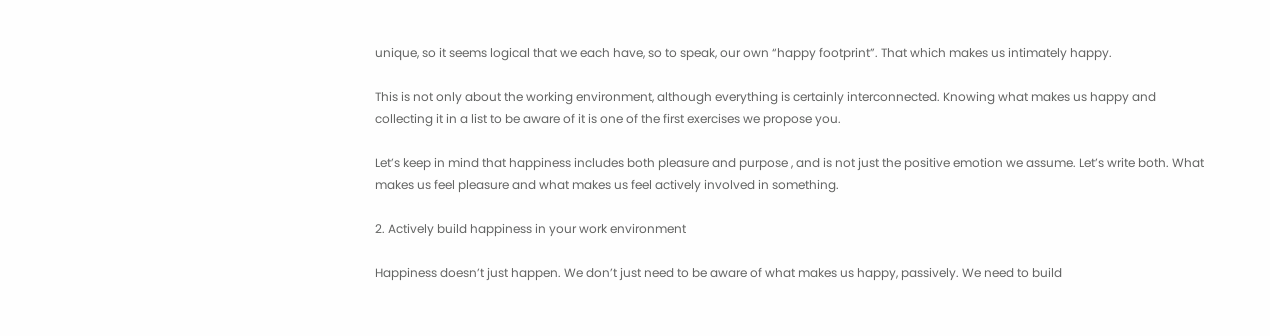unique, so it seems logical that we each have, so to speak, our own “happy footprint”. That which makes us intimately happy.

This is not only about the working environment, although everything is certainly interconnected. Knowing what makes us happy and collecting it in a list to be aware of it is one of the first exercises we propose you.

Let’s keep in mind that happiness includes both pleasure and purpose , and is not just the positive emotion we assume. Let’s write both. What makes us feel pleasure and what makes us feel actively involved in something.

2. Actively build happiness in your work environment

Happiness doesn’t just happen. We don’t just need to be aware of what makes us happy, passively. We need to build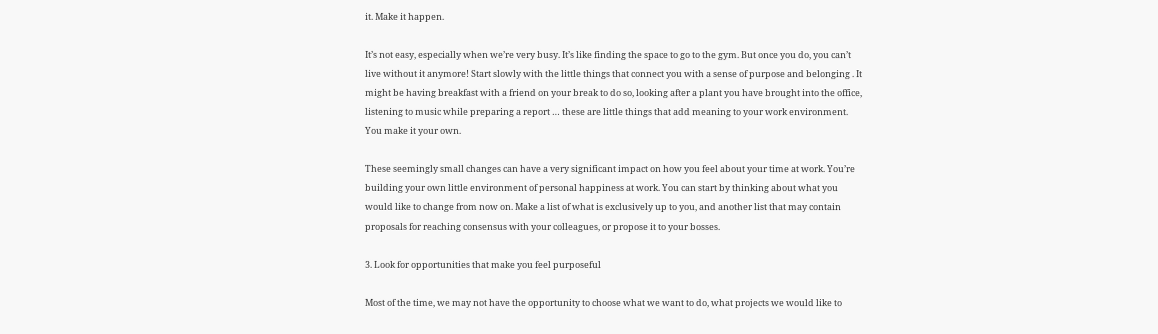it. Make it happen.

It’s not easy, especially when we’re very busy. It’s like finding the space to go to the gym. But once you do, you can’t live without it anymore! Start slowly with the little things that connect you with a sense of purpose and belonging . It might be having breakfast with a friend on your break to do so, looking after a plant you have brought into the office, listening to music while preparing a report … these are little things that add meaning to your work environment. You make it your own.

These seemingly small changes can have a very significant impact on how you feel about your time at work. You’re building your own little environment of personal happiness at work. You can start by thinking about what you would like to change from now on. Make a list of what is exclusively up to you, and another list that may contain proposals for reaching consensus with your colleagues, or propose it to your bosses.

3. Look for opportunities that make you feel purposeful

Most of the time, we may not have the opportunity to choose what we want to do, what projects we would like to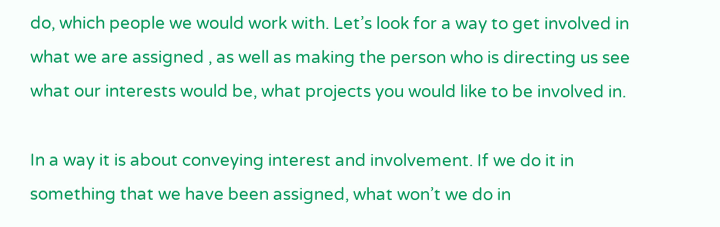do, which people we would work with. Let’s look for a way to get involved in what we are assigned , as well as making the person who is directing us see what our interests would be, what projects you would like to be involved in.

In a way it is about conveying interest and involvement. If we do it in something that we have been assigned, what won’t we do in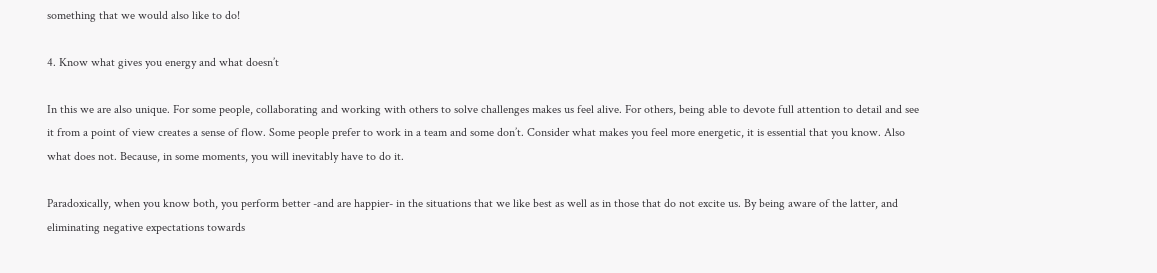something that we would also like to do!

4. Know what gives you energy and what doesn’t

In this we are also unique. For some people, collaborating and working with others to solve challenges makes us feel alive. For others, being able to devote full attention to detail and see it from a point of view creates a sense of flow. Some people prefer to work in a team and some don’t. Consider what makes you feel more energetic, it is essential that you know. Also what does not. Because, in some moments, you will inevitably have to do it.

Paradoxically, when you know both, you perform better -and are happier- in the situations that we like best as well as in those that do not excite us. By being aware of the latter, and eliminating negative expectations towards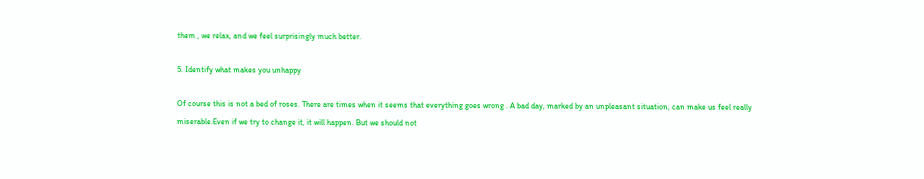them , we relax, and we feel surprisingly much better.

5. Identify what makes you unhappy

Of course this is not a bed of roses. There are times when it seems that everything goes wrong . A bad day, marked by an unpleasant situation, can make us feel really miserable.Even if we try to change it, it will happen. But we should not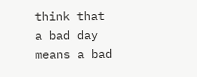think that a bad day means a bad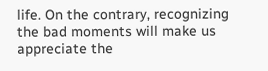life. On the contrary, recognizing the bad moments will make us appreciate the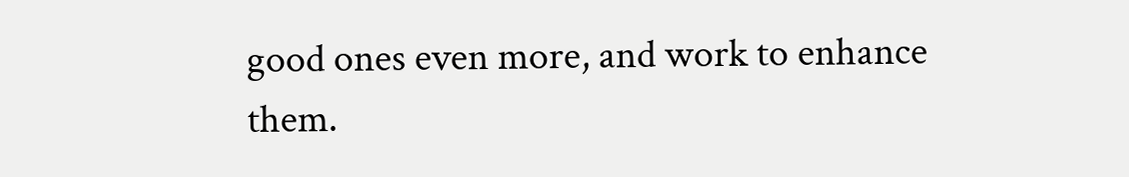good ones even more, and work to enhance them.